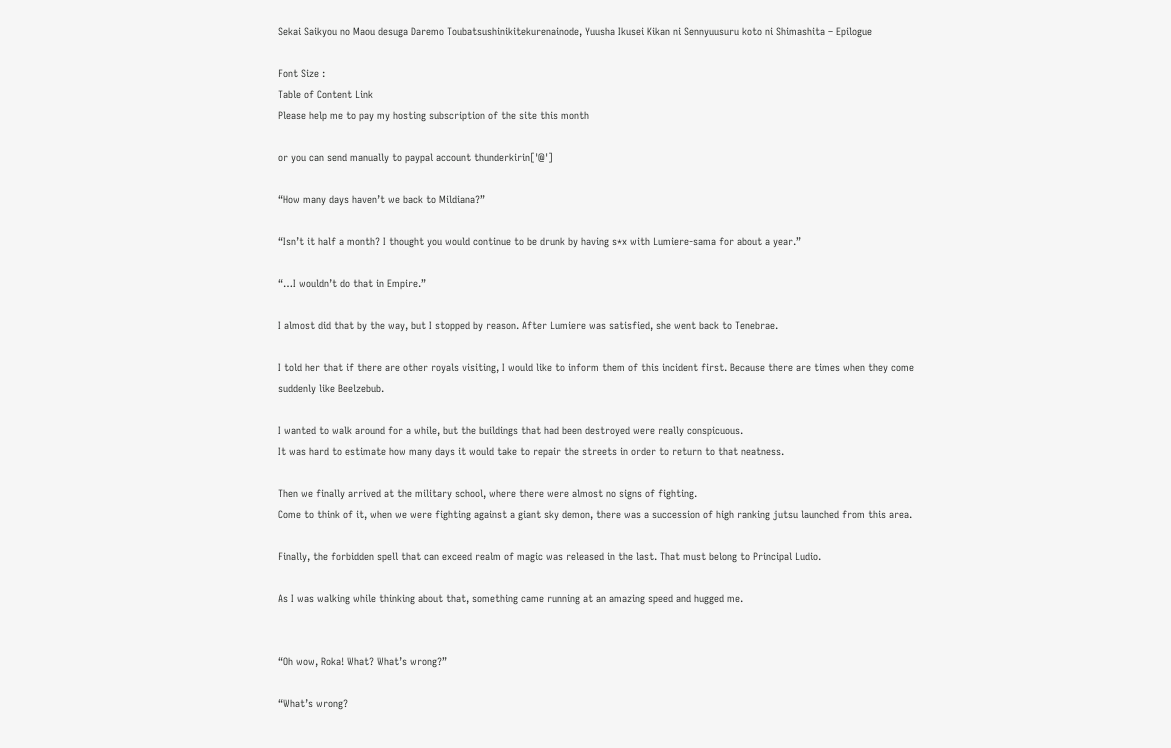Sekai Saikyou no Maou desuga Daremo Toubatsushinikitekurenainode, Yuusha Ikusei Kikan ni Sennyuusuru koto ni Shimashita – Epilogue

Font Size :
Table of Content Link
Please help me to pay my hosting subscription of the site this month

or you can send manually to paypal account thunderkirin['@']

“How many days haven’t we back to Mildiana?”

“Isn’t it half a month? I thought you would continue to be drunk by having s*x with Lumiere-sama for about a year.”

“…I wouldn’t do that in Empire.”

I almost did that by the way, but I stopped by reason. After Lumiere was satisfied, she went back to Tenebrae.

I told her that if there are other royals visiting, I would like to inform them of this incident first. Because there are times when they come suddenly like Beelzebub.

I wanted to walk around for a while, but the buildings that had been destroyed were really conspicuous.
It was hard to estimate how many days it would take to repair the streets in order to return to that neatness.

Then we finally arrived at the military school, where there were almost no signs of fighting.
Come to think of it, when we were fighting against a giant sky demon, there was a succession of high ranking jutsu launched from this area.

Finally, the forbidden spell that can exceed realm of magic was released in the last. That must belong to Principal Ludio.

As I was walking while thinking about that, something came running at an amazing speed and hugged me.


“Oh wow, Roka! What? What’s wrong?”

“What’s wrong?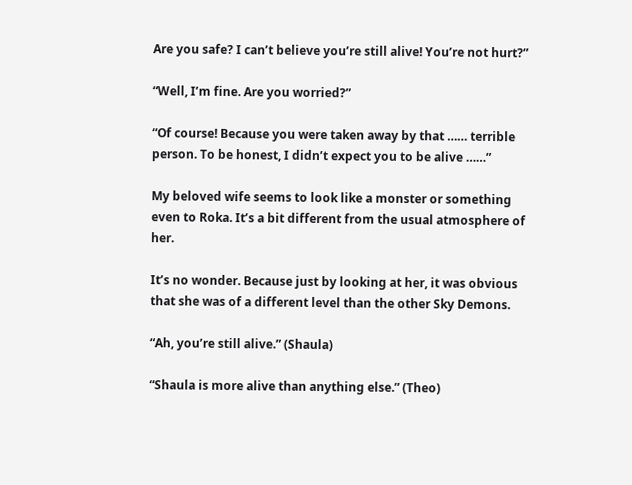Are you safe? I can’t believe you’re still alive! You’re not hurt?”

“Well, I’m fine. Are you worried?”

“Of course! Because you were taken away by that …… terrible person. To be honest, I didn’t expect you to be alive ……”

My beloved wife seems to look like a monster or something even to Roka. It’s a bit different from the usual atmosphere of her.

It’s no wonder. Because just by looking at her, it was obvious that she was of a different level than the other Sky Demons.

“Ah, you’re still alive.” (Shaula)

“Shaula is more alive than anything else.” (Theo)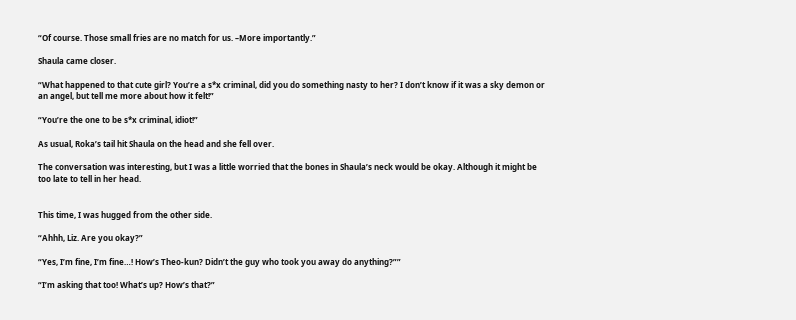“Of course. Those small fries are no match for us. –More importantly.”

Shaula came closer.

“What happened to that cute girl? You’re a s*x criminal, did you do something nasty to her? I don’t know if it was a sky demon or an angel, but tell me more about how it felt!”

“You’re the one to be s*x criminal, idiot!”

As usual, Roka’s tail hit Shaula on the head and she fell over.

The conversation was interesting, but I was a little worried that the bones in Shaula’s neck would be okay. Although it might be too late to tell in her head.


This time, I was hugged from the other side.

“Ahhh, Liz. Are you okay?”

“Yes, I’m fine, I’m fine…! How’s Theo-kun? Didn’t the guy who took you away do anything?””

“I’m asking that too! What’s up? How’s that?”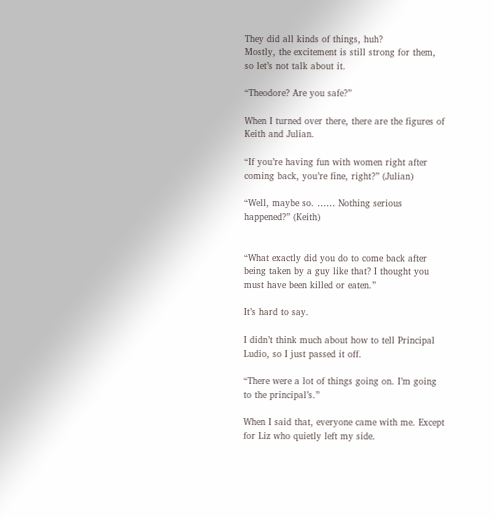They did all kinds of things, huh?
Mostly, the excitement is still strong for them, so let’s not talk about it.

“Theodore? Are you safe?”

When I turned over there, there are the figures of Keith and Julian.

“If you’re having fun with women right after coming back, you’re fine, right?” (Julian)

“Well, maybe so. …… Nothing serious happened?” (Keith)


“What exactly did you do to come back after being taken by a guy like that? I thought you must have been killed or eaten.”

It’s hard to say.

I didn’t think much about how to tell Principal Ludio, so I just passed it off.

“There were a lot of things going on. I’m going to the principal’s.”

When I said that, everyone came with me. Except for Liz who quietly left my side.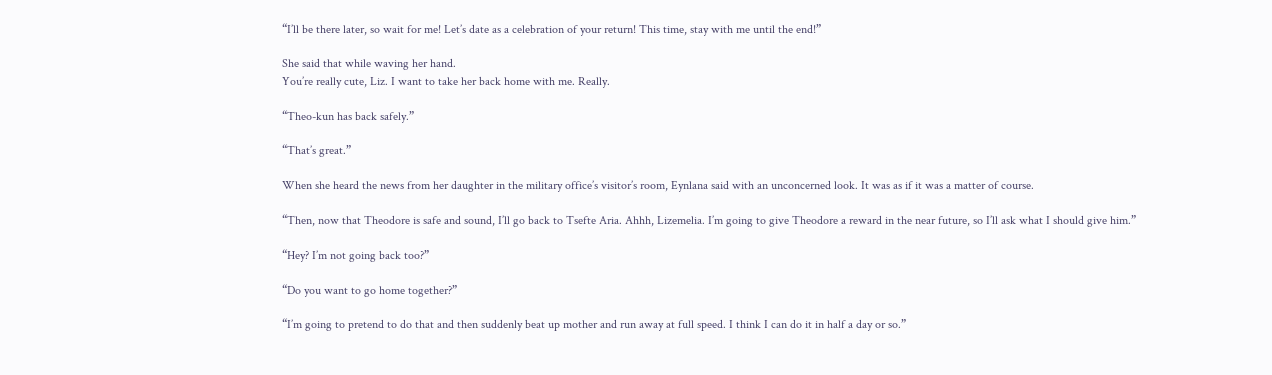“I’ll be there later, so wait for me! Let’s date as a celebration of your return! This time, stay with me until the end!”

She said that while waving her hand.
You’re really cute, Liz. I want to take her back home with me. Really.

“Theo-kun has back safely.”

“That’s great.”

When she heard the news from her daughter in the military office’s visitor’s room, Eynlana said with an unconcerned look. It was as if it was a matter of course.

“Then, now that Theodore is safe and sound, I’ll go back to Tsefte Aria. Ahhh, Lizemelia. I’m going to give Theodore a reward in the near future, so I’ll ask what I should give him.”

“Hey? I’m not going back too?”

“Do you want to go home together?”

“I’m going to pretend to do that and then suddenly beat up mother and run away at full speed. I think I can do it in half a day or so.”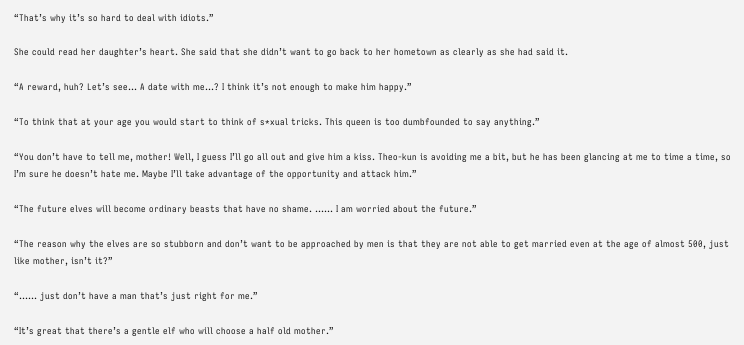“That’s why it’s so hard to deal with idiots.”

She could read her daughter’s heart. She said that she didn’t want to go back to her hometown as clearly as she had said it.

“A reward, huh? Let’s see… A date with me…? I think it’s not enough to make him happy.”

“To think that at your age you would start to think of s*xual tricks. This queen is too dumbfounded to say anything.”

“You don’t have to tell me, mother! Well, I guess I’ll go all out and give him a kiss. Theo-kun is avoiding me a bit, but he has been glancing at me to time a time, so I’m sure he doesn’t hate me. Maybe I’ll take advantage of the opportunity and attack him.”

“The future elves will become ordinary beasts that have no shame. …… I am worried about the future.”

“The reason why the elves are so stubborn and don’t want to be approached by men is that they are not able to get married even at the age of almost 500, just like mother, isn’t it?”

“…… just don’t have a man that’s just right for me.”

“It’s great that there’s a gentle elf who will choose a half old mother.”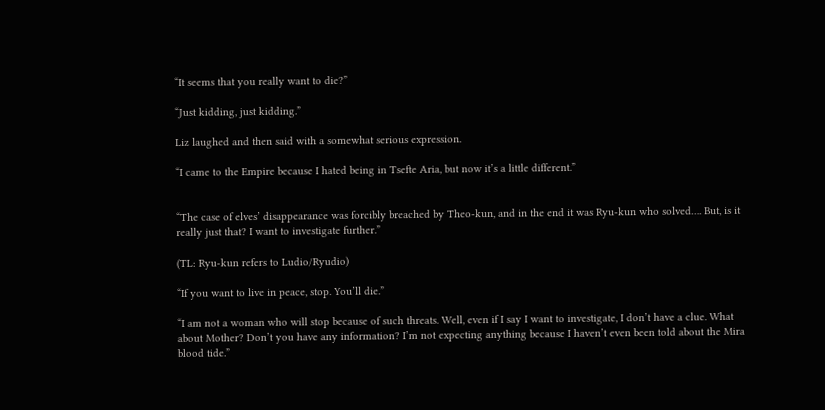“It seems that you really want to die?”

“Just kidding, just kidding.”

Liz laughed and then said with a somewhat serious expression.

“I came to the Empire because I hated being in Tsefte Aria, but now it’s a little different.”


“The case of elves’ disappearance was forcibly breached by Theo-kun, and in the end it was Ryu-kun who solved…. But, is it really just that? I want to investigate further.”

(TL: Ryu-kun refers to Ludio/Ryudio)

“If you want to live in peace, stop. You’ll die.”

“I am not a woman who will stop because of such threats. Well, even if I say I want to investigate, I don’t have a clue. What about Mother? Don’t you have any information? I’m not expecting anything because I haven’t even been told about the Mira blood tide.”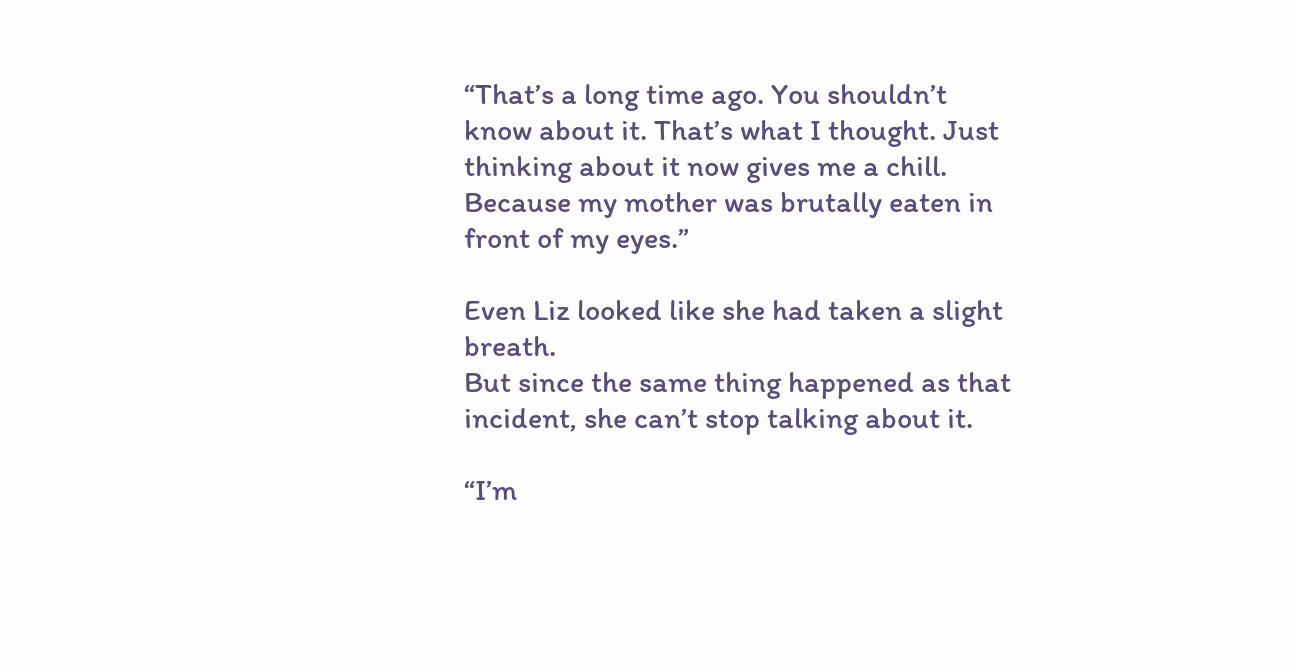“That’s a long time ago. You shouldn’t know about it. That’s what I thought. Just thinking about it now gives me a chill. Because my mother was brutally eaten in front of my eyes.”

Even Liz looked like she had taken a slight breath.
But since the same thing happened as that incident, she can’t stop talking about it.

“I’m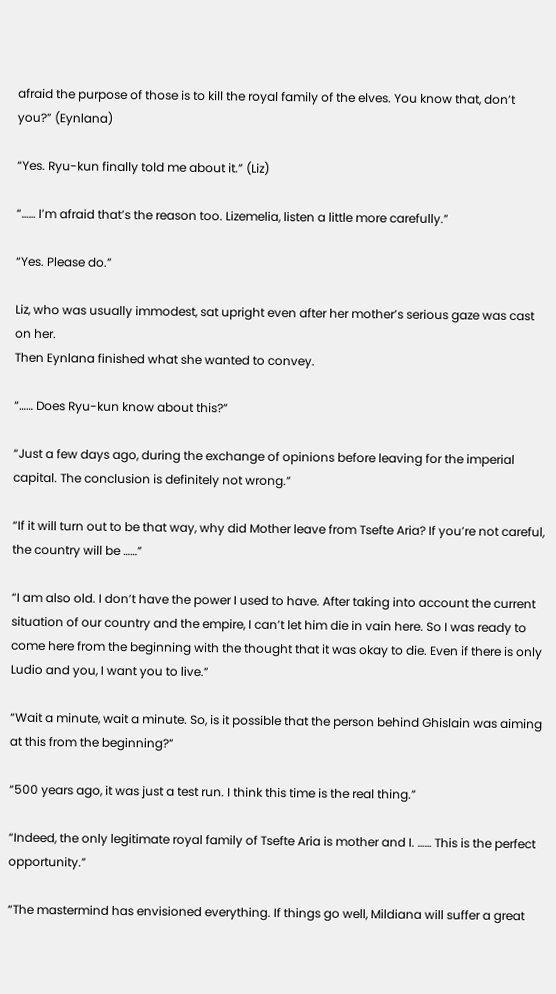afraid the purpose of those is to kill the royal family of the elves. You know that, don’t you?” (Eynlana)

“Yes. Ryu-kun finally told me about it.” (Liz)

“…… I’m afraid that’s the reason too. Lizemelia, listen a little more carefully.”

“Yes. Please do.”

Liz, who was usually immodest, sat upright even after her mother’s serious gaze was cast on her.
Then Eynlana finished what she wanted to convey.

“…… Does Ryu-kun know about this?”

“Just a few days ago, during the exchange of opinions before leaving for the imperial capital. The conclusion is definitely not wrong.”

“If it will turn out to be that way, why did Mother leave from Tsefte Aria? If you’re not careful, the country will be ……”

“I am also old. I don’t have the power I used to have. After taking into account the current situation of our country and the empire, I can’t let him die in vain here. So I was ready to come here from the beginning with the thought that it was okay to die. Even if there is only Ludio and you, I want you to live.”

“Wait a minute, wait a minute. So, is it possible that the person behind Ghislain was aiming at this from the beginning?”

“500 years ago, it was just a test run. I think this time is the real thing.”

“Indeed, the only legitimate royal family of Tsefte Aria is mother and I. …… This is the perfect opportunity.”

“The mastermind has envisioned everything. If things go well, Mildiana will suffer a great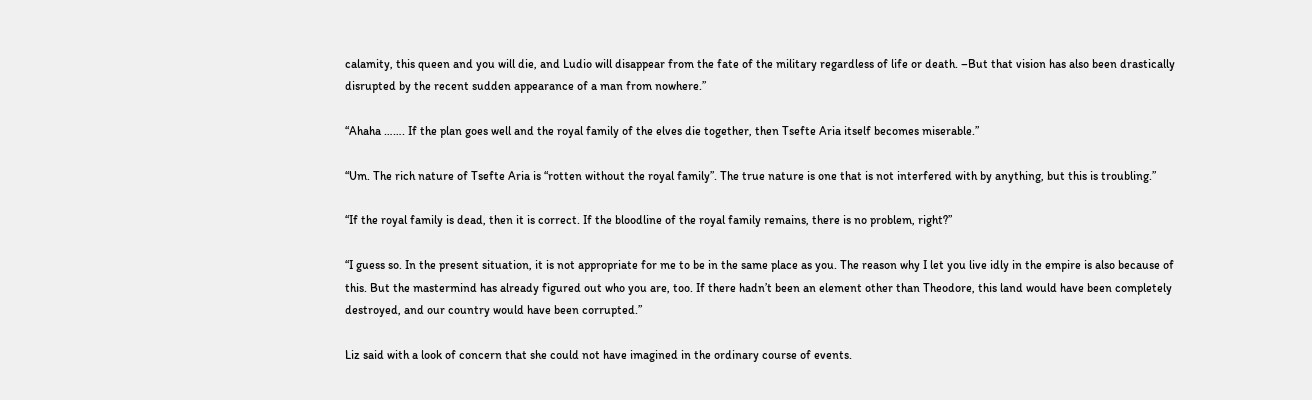calamity, this queen and you will die, and Ludio will disappear from the fate of the military regardless of life or death. –But that vision has also been drastically disrupted by the recent sudden appearance of a man from nowhere.”

“Ahaha ……. If the plan goes well and the royal family of the elves die together, then Tsefte Aria itself becomes miserable.”

“Um. The rich nature of Tsefte Aria is “rotten without the royal family”. The true nature is one that is not interfered with by anything, but this is troubling.”

“If the royal family is dead, then it is correct. If the bloodline of the royal family remains, there is no problem, right?”

“I guess so. In the present situation, it is not appropriate for me to be in the same place as you. The reason why I let you live idly in the empire is also because of this. But the mastermind has already figured out who you are, too. If there hadn’t been an element other than Theodore, this land would have been completely destroyed, and our country would have been corrupted.”

Liz said with a look of concern that she could not have imagined in the ordinary course of events.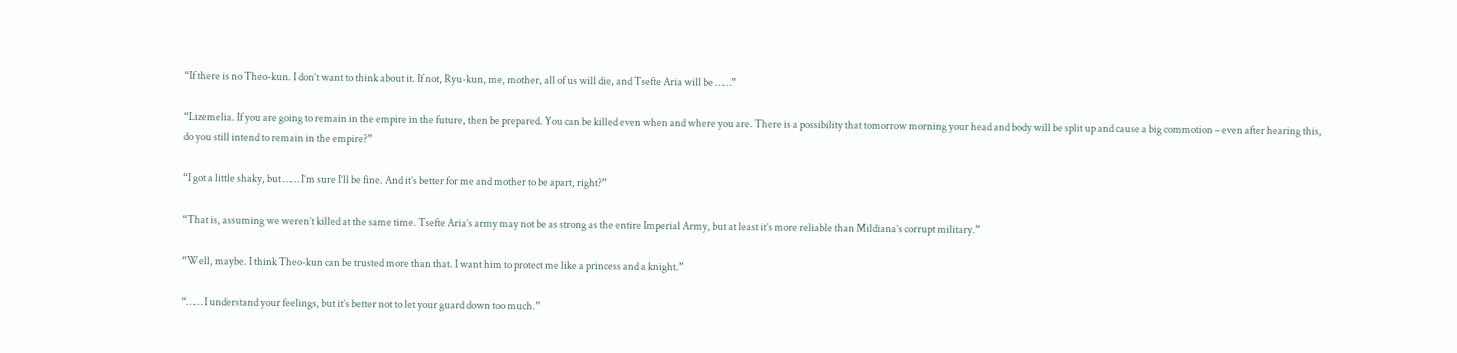“If there is no Theo-kun. I don’t want to think about it. If not, Ryu-kun, me, mother, all of us will die, and Tsefte Aria will be ……”

“Lizemelia. If you are going to remain in the empire in the future, then be prepared. You can be killed even when and where you are. There is a possibility that tomorrow morning your head and body will be split up and cause a big commotion – even after hearing this, do you still intend to remain in the empire?”

“I got a little shaky, but …… I’m sure I’ll be fine. And it’s better for me and mother to be apart, right?”

“That is, assuming we weren’t killed at the same time. Tsefte Aria’s army may not be as strong as the entire Imperial Army, but at least it’s more reliable than Mildiana’s corrupt military.”

“Well, maybe. I think Theo-kun can be trusted more than that. I want him to protect me like a princess and a knight.”

“…… I understand your feelings, but it’s better not to let your guard down too much.”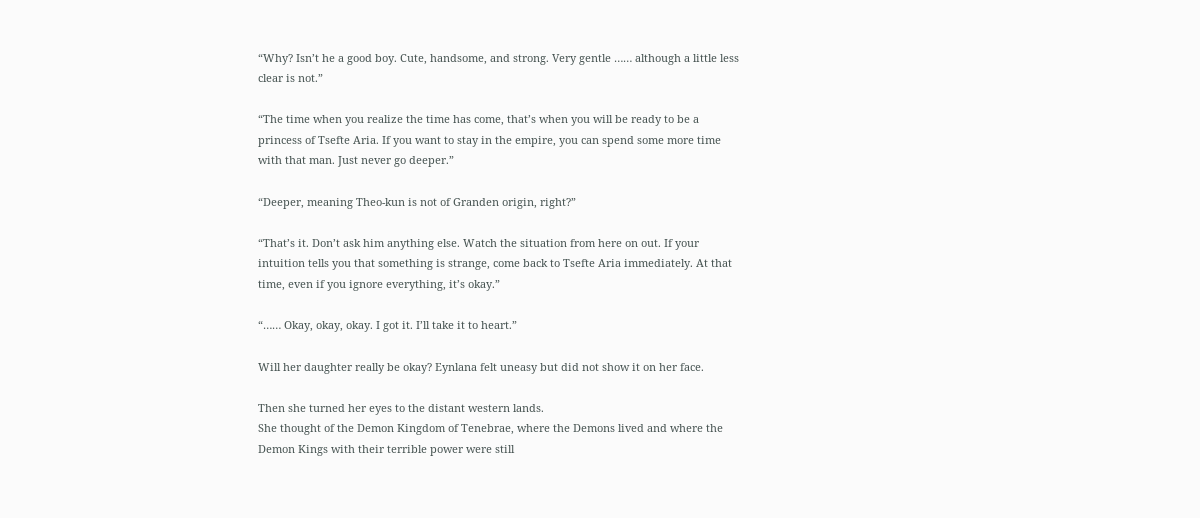“Why? Isn’t he a good boy. Cute, handsome, and strong. Very gentle …… although a little less clear is not.”

“The time when you realize the time has come, that’s when you will be ready to be a princess of Tsefte Aria. If you want to stay in the empire, you can spend some more time with that man. Just never go deeper.”

“Deeper, meaning Theo-kun is not of Granden origin, right?”

“That’s it. Don’t ask him anything else. Watch the situation from here on out. If your intuition tells you that something is strange, come back to Tsefte Aria immediately. At that time, even if you ignore everything, it’s okay.”

“…… Okay, okay, okay. I got it. I’ll take it to heart.”

Will her daughter really be okay? Eynlana felt uneasy but did not show it on her face.

Then she turned her eyes to the distant western lands.
She thought of the Demon Kingdom of Tenebrae, where the Demons lived and where the Demon Kings with their terrible power were still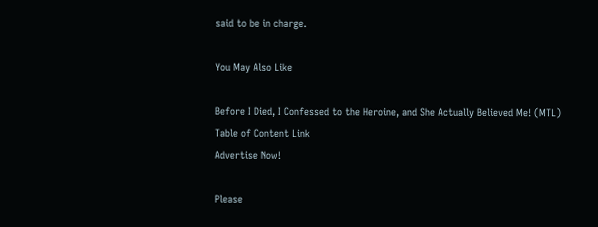said to be in charge.

You May Also Like

Before I Died, I Confessed to the Heroine, and She Actually Believed Me! (MTL)
Table of Content Link
Advertise Now!

Please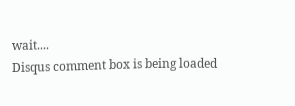wait....
Disqus comment box is being loaded